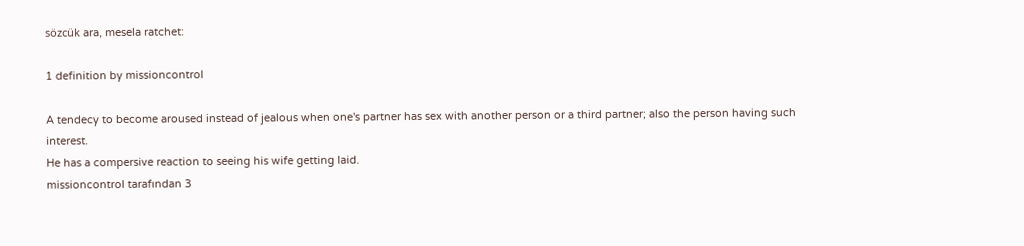sözcük ara, mesela ratchet:

1 definition by missioncontrol

A tendecy to become aroused instead of jealous when one's partner has sex with another person or a third partner; also the person having such interest.
He has a compersive reaction to seeing his wife getting laid.
missioncontrol tarafından 3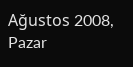Ağustos 2008, Pazar